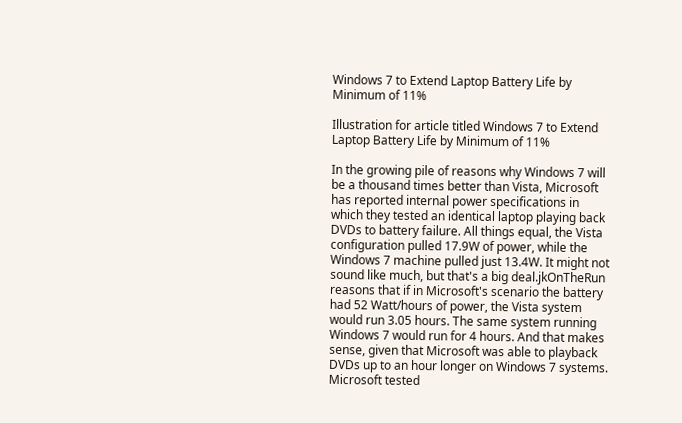Windows 7 to Extend Laptop Battery Life by Minimum of 11%

Illustration for article titled Windows 7 to Extend Laptop Battery Life by Minimum of 11%

In the growing pile of reasons why Windows 7 will be a thousand times better than Vista, Microsoft has reported internal power specifications in which they tested an identical laptop playing back DVDs to battery failure. All things equal, the Vista configuration pulled 17.9W of power, while the Windows 7 machine pulled just 13.4W. It might not sound like much, but that's a big deal.jkOnTheRun reasons that if in Microsoft's scenario the battery had 52 Watt/hours of power, the Vista system would run 3.05 hours. The same system running Windows 7 would run for 4 hours. And that makes sense, given that Microsoft was able to playback DVDs up to an hour longer on Windows 7 systems. Microsoft tested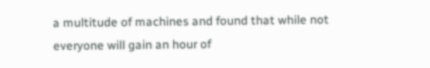a multitude of machines and found that while not everyone will gain an hour of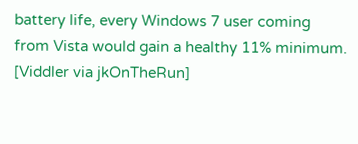battery life, every Windows 7 user coming from Vista would gain a healthy 11% minimum. [Viddler via jkOnTheRun]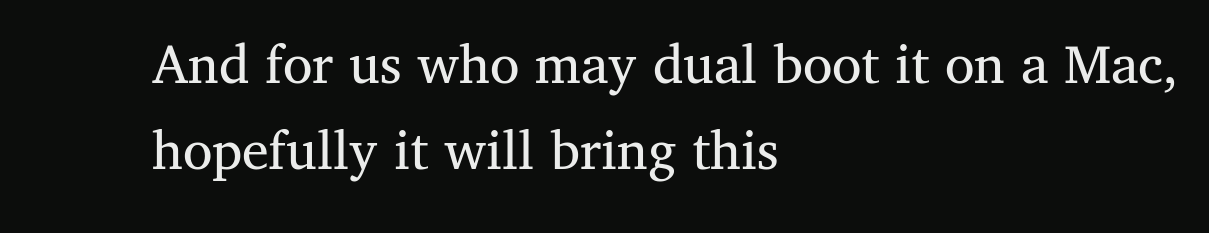And for us who may dual boot it on a Mac, hopefully it will bring this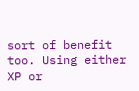sort of benefit too. Using either XP or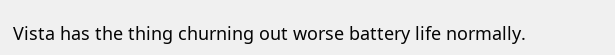Vista has the thing churning out worse battery life normally.